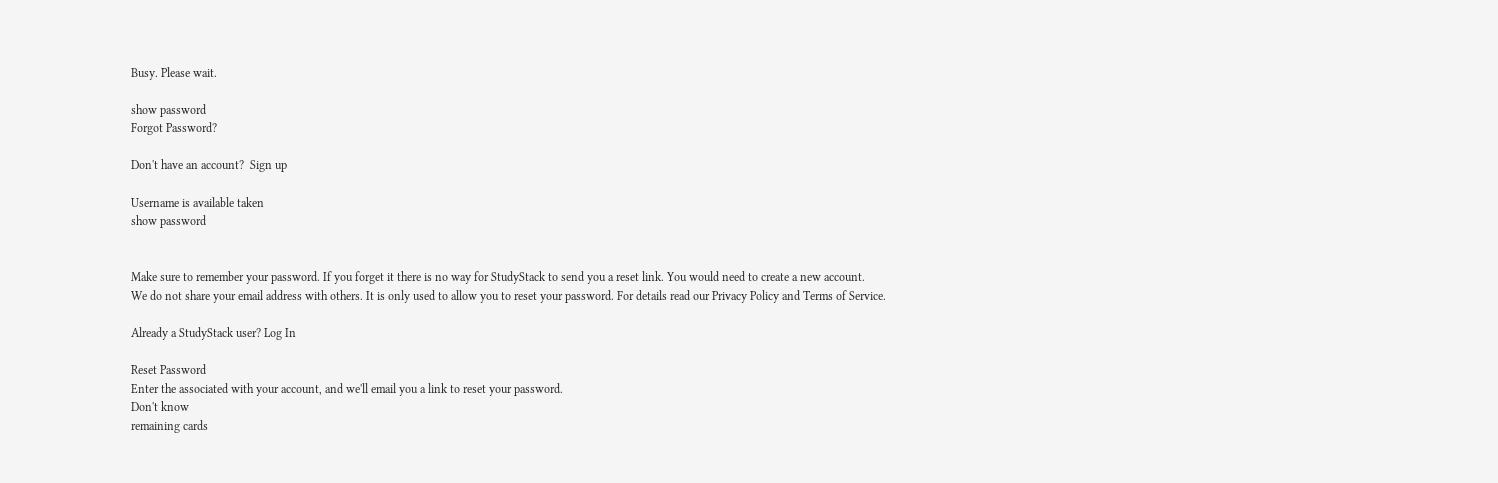Busy. Please wait.

show password
Forgot Password?

Don't have an account?  Sign up

Username is available taken
show password


Make sure to remember your password. If you forget it there is no way for StudyStack to send you a reset link. You would need to create a new account.
We do not share your email address with others. It is only used to allow you to reset your password. For details read our Privacy Policy and Terms of Service.

Already a StudyStack user? Log In

Reset Password
Enter the associated with your account, and we'll email you a link to reset your password.
Don't know
remaining cards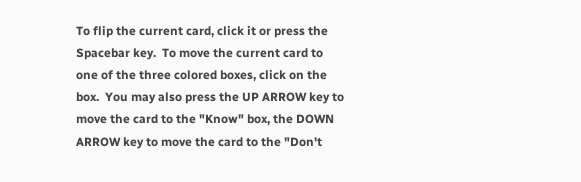To flip the current card, click it or press the Spacebar key.  To move the current card to one of the three colored boxes, click on the box.  You may also press the UP ARROW key to move the card to the "Know" box, the DOWN ARROW key to move the card to the "Don't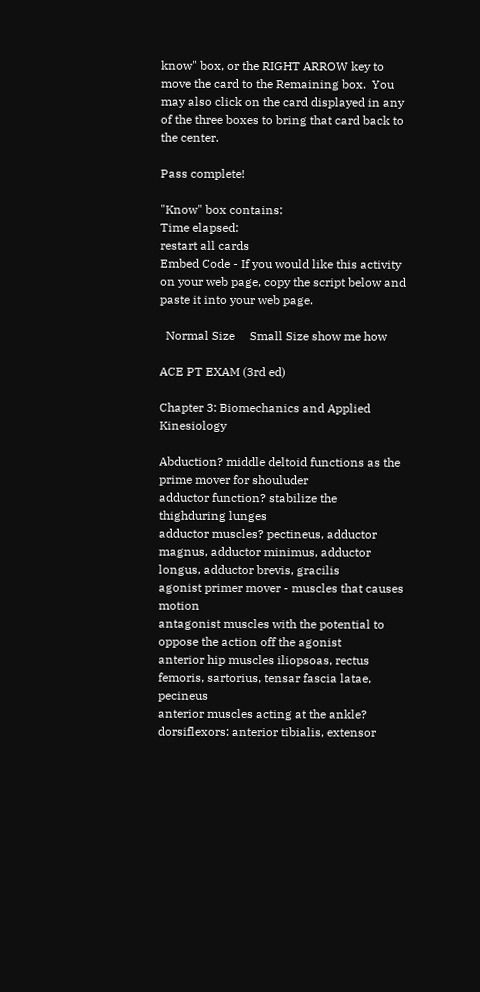know" box, or the RIGHT ARROW key to move the card to the Remaining box.  You may also click on the card displayed in any of the three boxes to bring that card back to the center.

Pass complete!

"Know" box contains:
Time elapsed:
restart all cards
Embed Code - If you would like this activity on your web page, copy the script below and paste it into your web page.

  Normal Size     Small Size show me how

ACE PT EXAM (3rd ed)

Chapter 3: Biomechanics and Applied Kinesiology

Abduction? middle deltoid functions as the prime mover for shouluder
adductor function? stabilize the thighduring lunges
adductor muscles? pectineus, adductor magnus, adductor minimus, adductor longus, adductor brevis, gracilis
agonist primer mover - muscles that causes motion
antagonist muscles with the potential to oppose the action off the agonist
anterior hip muscles iliopsoas, rectus femoris, sartorius, tensar fascia latae, pecineus
anterior muscles acting at the ankle? dorsiflexors: anterior tibialis, extensor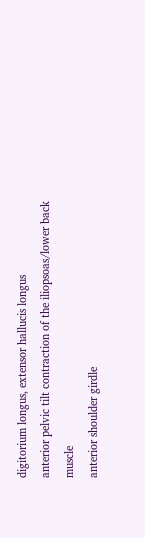digitorium longus, extensor hallucis longus
anterior pelvic tilt contraction of the iliopsoas/lower back muscle
anterior shoulder girdle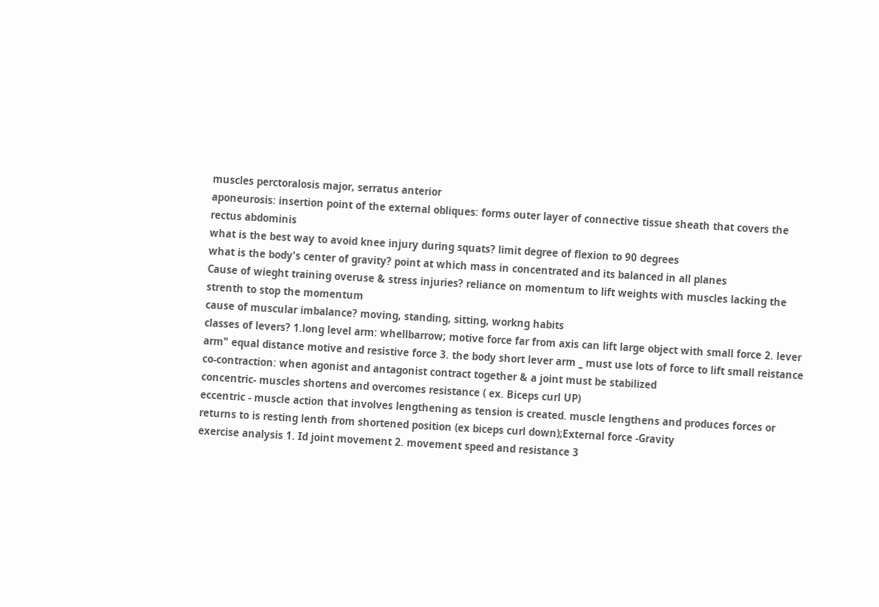muscles perctoralosis major, serratus anterior
aponeurosis: insertion point of the external obliques: forms outer layer of connective tissue sheath that covers the rectus abdominis
what is the best way to avoid knee injury during squats? limit degree of flexion to 90 degrees
what is the body's center of gravity? point at which mass in concentrated and its balanced in all planes
Cause of wieght training overuse & stress injuries? reliance on momentum to lift weights with muscles lacking the strenth to stop the momentum
cause of muscular imbalance? moving, standing, sitting, workng habits
classes of levers? 1.long level arm: whellbarrow; motive force far from axis can lift large object with small force 2. lever arm" equal distance motive and resistive force 3. the body short lever arm _ must use lots of force to lift small reistance
co-contraction: when agonist and antagonist contract together & a joint must be stabilized
concentric- muscles shortens and overcomes resistance ( ex. Biceps curl UP)
eccentric - muscle action that involves lengthening as tension is created. muscle lengthens and produces forces or returns to is resting lenth from shortened position (ex biceps curl down);External force -Gravity
exercise analysis 1. Id joint movement 2. movement speed and resistance 3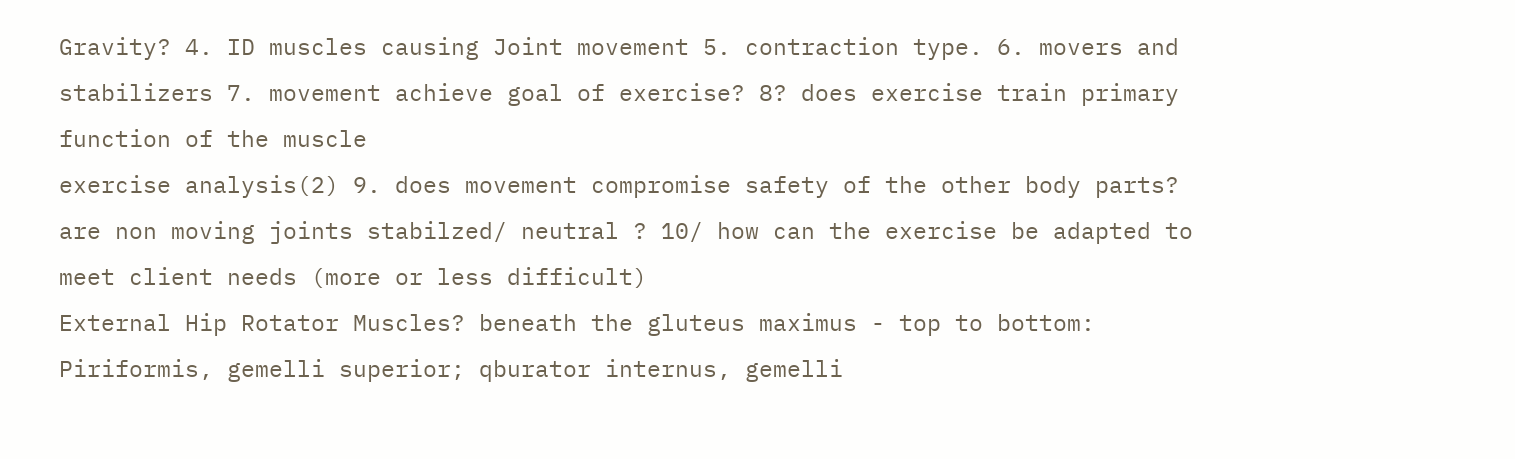Gravity? 4. ID muscles causing Joint movement 5. contraction type. 6. movers and stabilizers 7. movement achieve goal of exercise? 8? does exercise train primary function of the muscle
exercise analysis(2) 9. does movement compromise safety of the other body parts? are non moving joints stabilzed/ neutral ? 10/ how can the exercise be adapted to meet client needs (more or less difficult)
External Hip Rotator Muscles? beneath the gluteus maximus - top to bottom: Piriformis, gemelli superior; qburator internus, gemelli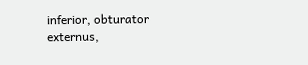inferior, obturator externus,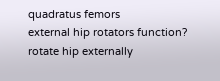quadratus femors
external hip rotators function? rotate hip externally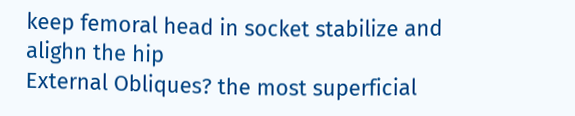keep femoral head in socket stabilize and alighn the hip
External Obliques? the most superficial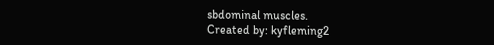sbdominal muscles.
Created by: kyfleming2